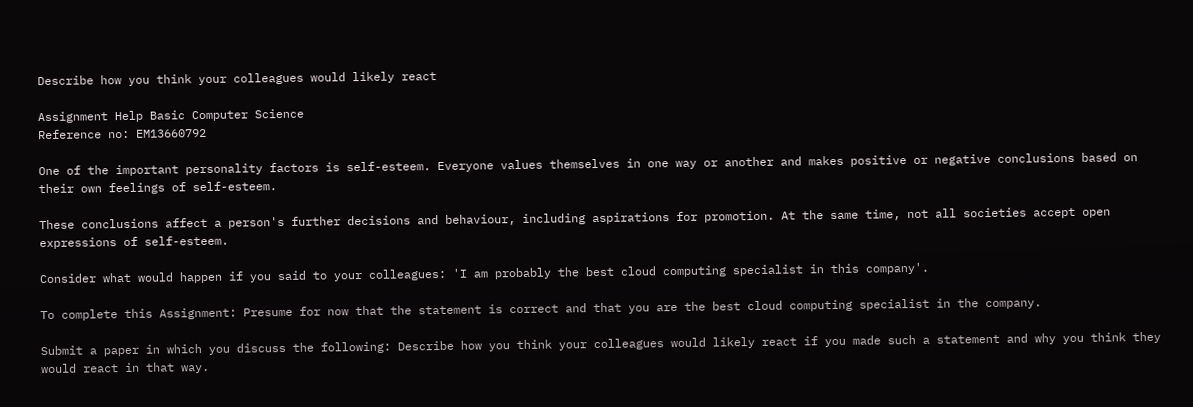Describe how you think your colleagues would likely react

Assignment Help Basic Computer Science
Reference no: EM13660792

One of the important personality factors is self-esteem. Everyone values themselves in one way or another and makes positive or negative conclusions based on their own feelings of self-esteem.

These conclusions affect a person's further decisions and behaviour, including aspirations for promotion. At the same time, not all societies accept open expressions of self-esteem.

Consider what would happen if you said to your colleagues: 'I am probably the best cloud computing specialist in this company'.

To complete this Assignment: Presume for now that the statement is correct and that you are the best cloud computing specialist in the company.

Submit a paper in which you discuss the following: Describe how you think your colleagues would likely react if you made such a statement and why you think they would react in that way.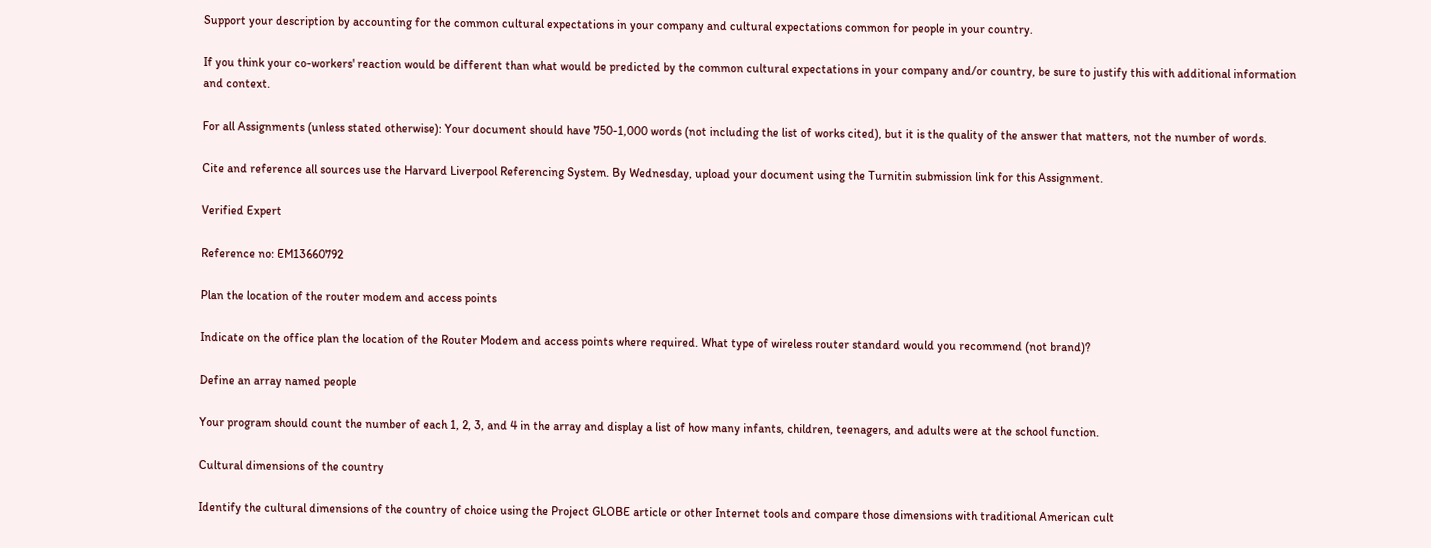Support your description by accounting for the common cultural expectations in your company and cultural expectations common for people in your country.

If you think your co-workers' reaction would be different than what would be predicted by the common cultural expectations in your company and/or country, be sure to justify this with additional information and context.

For all Assignments (unless stated otherwise): Your document should have 750-1,000 words (not including the list of works cited), but it is the quality of the answer that matters, not the number of words.

Cite and reference all sources use the Harvard Liverpool Referencing System. By Wednesday, upload your document using the Turnitin submission link for this Assignment.

Verified Expert

Reference no: EM13660792

Plan the location of the router modem and access points

Indicate on the office plan the location of the Router Modem and access points where required. What type of wireless router standard would you recommend (not brand)?

Define an array named people

Your program should count the number of each 1, 2, 3, and 4 in the array and display a list of how many infants, children, teenagers, and adults were at the school function.

Cultural dimensions of the country

Identify the cultural dimensions of the country of choice using the Project GLOBE article or other Internet tools and compare those dimensions with traditional American cult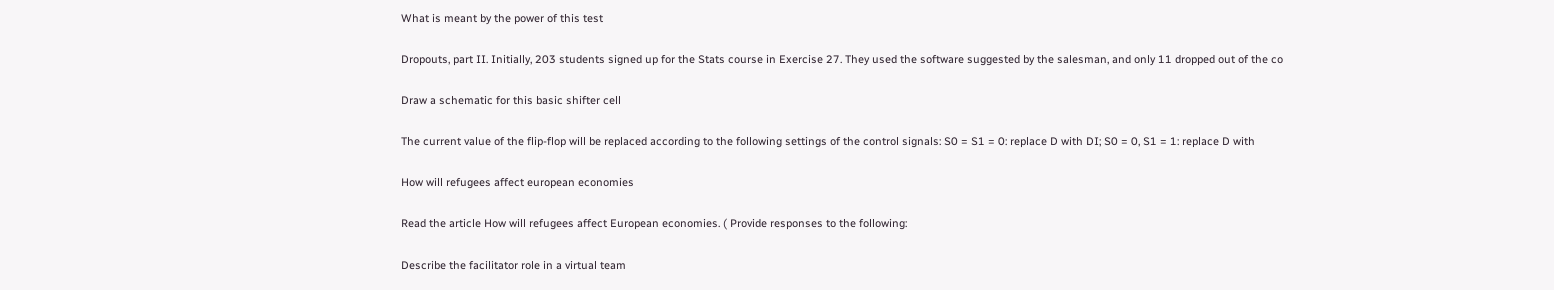What is meant by the power of this test

Dropouts, part II. Initially, 203 students signed up for the Stats course in Exercise 27. They used the software suggested by the salesman, and only 11 dropped out of the co

Draw a schematic for this basic shifter cell

The current value of the flip-flop will be replaced according to the following settings of the control signals: S0 = S1 = 0: replace D with DI; S0 = 0, S1 = 1: replace D with

How will refugees affect european economies

Read the article How will refugees affect European economies. ( Provide responses to the following:

Describe the facilitator role in a virtual team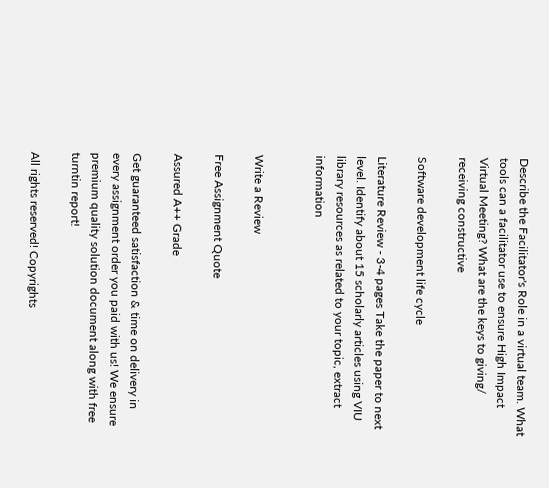Describe the Facilitator's Role in a virtual team. What tools can a facilitator use to ensure High Impact Virtual Meeting? What are the keys to giving/ receiving constructive

Software development life cycle

Literature Review - 3-4 pages Take the paper to next level. Identify about 15 scholarly articles using VIU library resources as related to your topic, extract information


Write a Review

Free Assignment Quote

Assured A++ Grade

Get guaranteed satisfaction & time on delivery in every assignment order you paid with us! We ensure premium quality solution document along with free turntin report!

All rights reserved! Copyrights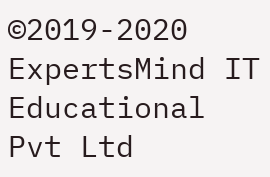©2019-2020 ExpertsMind IT Educational Pvt Ltd